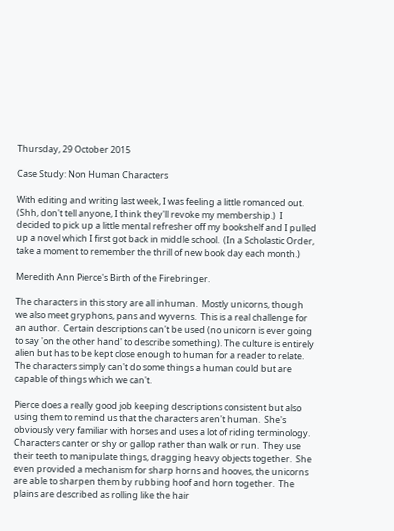Thursday, 29 October 2015

Case Study: Non Human Characters

With editing and writing last week, I was feeling a little romanced out.  (Shh, don't tell anyone, I think they'll revoke my membership.)  I decided to pick up a little mental refresher off my bookshelf and I pulled up a novel which I first got back in middle school.  (In a Scholastic Order, take a moment to remember the thrill of new book day each month.)

Meredith Ann Pierce's Birth of the Firebringer.

The characters in this story are all inhuman.  Mostly unicorns, though we also meet gryphons, pans and wyverns.  This is a real challenge for an author.  Certain descriptions can't be used (no unicorn is ever going to say 'on the other hand' to describe something). The culture is entirely alien but has to be kept close enough to human for a reader to relate.  The characters simply can't do some things a human could but are capable of things which we can't.

Pierce does a really good job keeping descriptions consistent but also using them to remind us that the characters aren't human.  She's obviously very familiar with horses and uses a lot of riding terminology.  Characters canter or shy or gallop rather than walk or run.  They use their teeth to manipulate things, dragging heavy objects together.  She even provided a mechanism for sharp horns and hooves, the unicorns are able to sharpen them by rubbing hoof and horn together.  The plains are described as rolling like the hair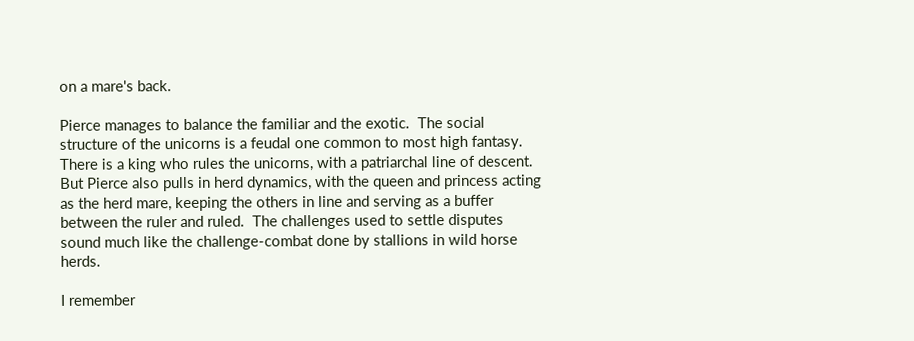on a mare's back.

Pierce manages to balance the familiar and the exotic.  The social structure of the unicorns is a feudal one common to most high fantasy.  There is a king who rules the unicorns, with a patriarchal line of descent.  But Pierce also pulls in herd dynamics, with the queen and princess acting as the herd mare, keeping the others in line and serving as a buffer between the ruler and ruled.  The challenges used to settle disputes sound much like the challenge-combat done by stallions in wild horse herds.

I remember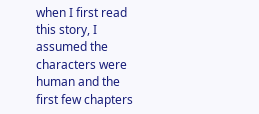when I first read this story, I assumed the characters were human and the first few chapters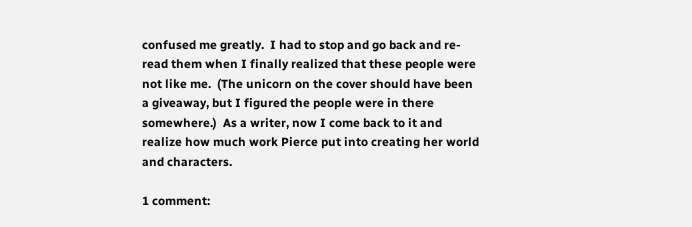confused me greatly.  I had to stop and go back and re-read them when I finally realized that these people were not like me.  (The unicorn on the cover should have been a giveaway, but I figured the people were in there somewhere.)  As a writer, now I come back to it and realize how much work Pierce put into creating her world and characters.

1 comment: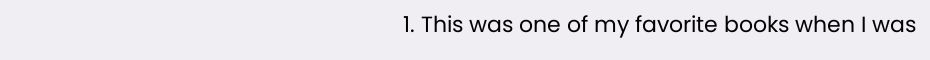1. This was one of my favorite books when I was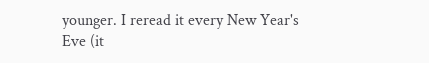younger. I reread it every New Year's Eve (it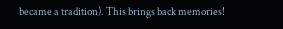became a tradition). This brings back memories!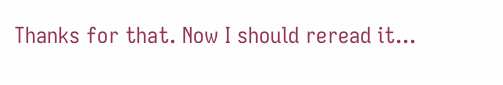Thanks for that. Now I should reread it...